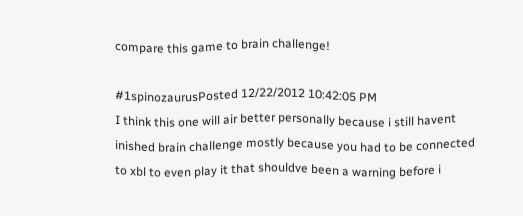compare this game to brain challenge!

#1spinozaurusPosted 12/22/2012 10:42:05 PM
I think this one will air better personally because i still havent inished brain challenge mostly because you had to be connected to xbl to even play it that shouldve been a warning before i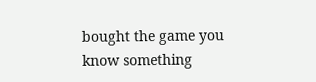bought the game you know something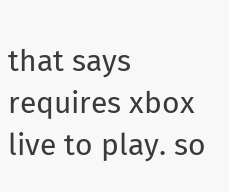that says requires xbox live to play. so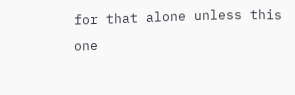for that alone unless this one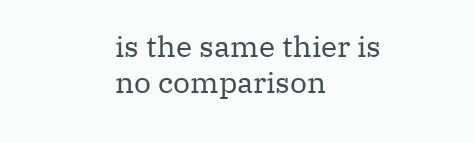is the same thier is no comparison